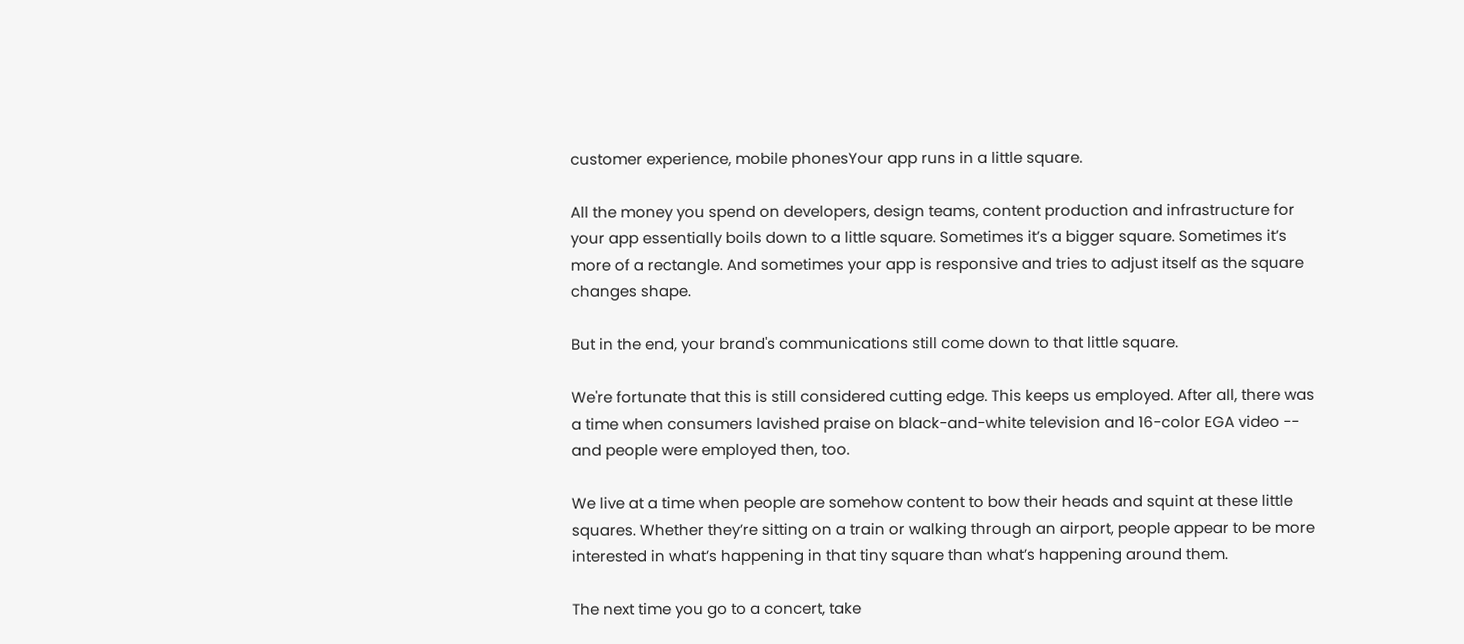customer experience, mobile phonesYour app runs in a little square.

All the money you spend on developers, design teams, content production and infrastructure for your app essentially boils down to a little square. Sometimes it’s a bigger square. Sometimes it’s more of a rectangle. And sometimes your app is responsive and tries to adjust itself as the square changes shape.

But in the end, your brand's communications still come down to that little square.

We're fortunate that this is still considered cutting edge. This keeps us employed. After all, there was a time when consumers lavished praise on black-and-white television and 16-color EGA video -- and people were employed then, too.

We live at a time when people are somehow content to bow their heads and squint at these little squares. Whether they’re sitting on a train or walking through an airport, people appear to be more interested in what’s happening in that tiny square than what’s happening around them.

The next time you go to a concert, take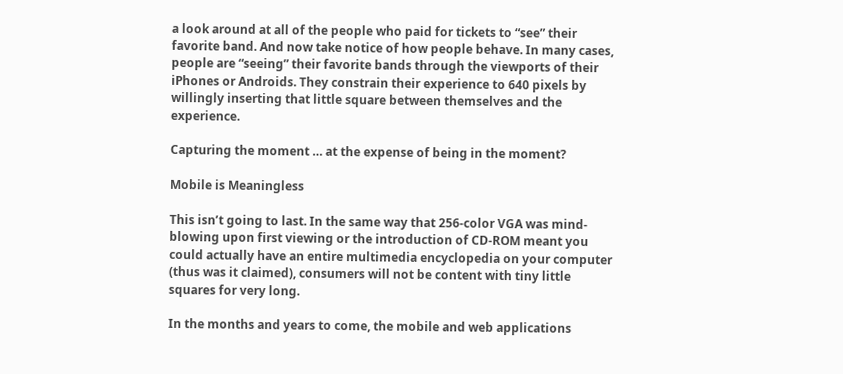a look around at all of the people who paid for tickets to “see” their favorite band. And now take notice of how people behave. In many cases, people are “seeing” their favorite bands through the viewports of their iPhones or Androids. They constrain their experience to 640 pixels by willingly inserting that little square between themselves and the experience.

Capturing the moment … at the expense of being in the moment?

Mobile is Meaningless

This isn’t going to last. In the same way that 256-color VGA was mind-blowing upon first viewing or the introduction of CD-ROM meant you could actually have an entire multimedia encyclopedia on your computer (thus was it claimed), consumers will not be content with tiny little squares for very long.

In the months and years to come, the mobile and web applications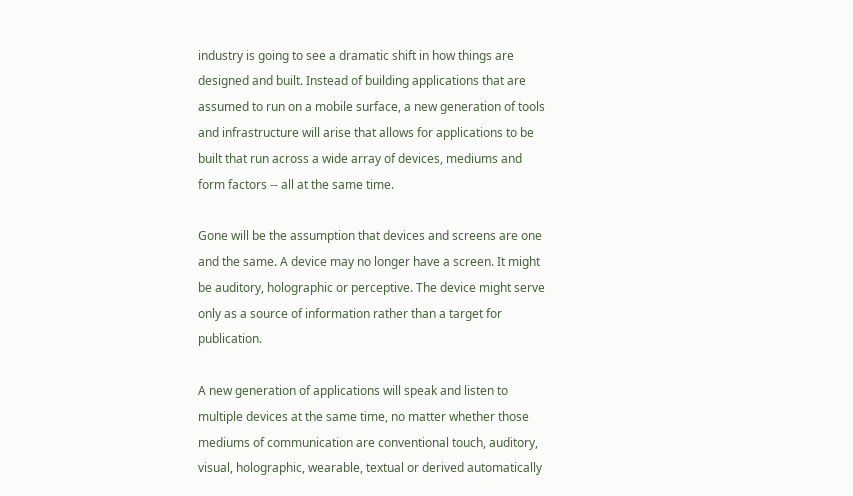industry is going to see a dramatic shift in how things are designed and built. Instead of building applications that are assumed to run on a mobile surface, a new generation of tools and infrastructure will arise that allows for applications to be built that run across a wide array of devices, mediums and form factors -- all at the same time.

Gone will be the assumption that devices and screens are one and the same. A device may no longer have a screen. It might be auditory, holographic or perceptive. The device might serve only as a source of information rather than a target for publication.

A new generation of applications will speak and listen to multiple devices at the same time, no matter whether those mediums of communication are conventional touch, auditory, visual, holographic, wearable, textual or derived automatically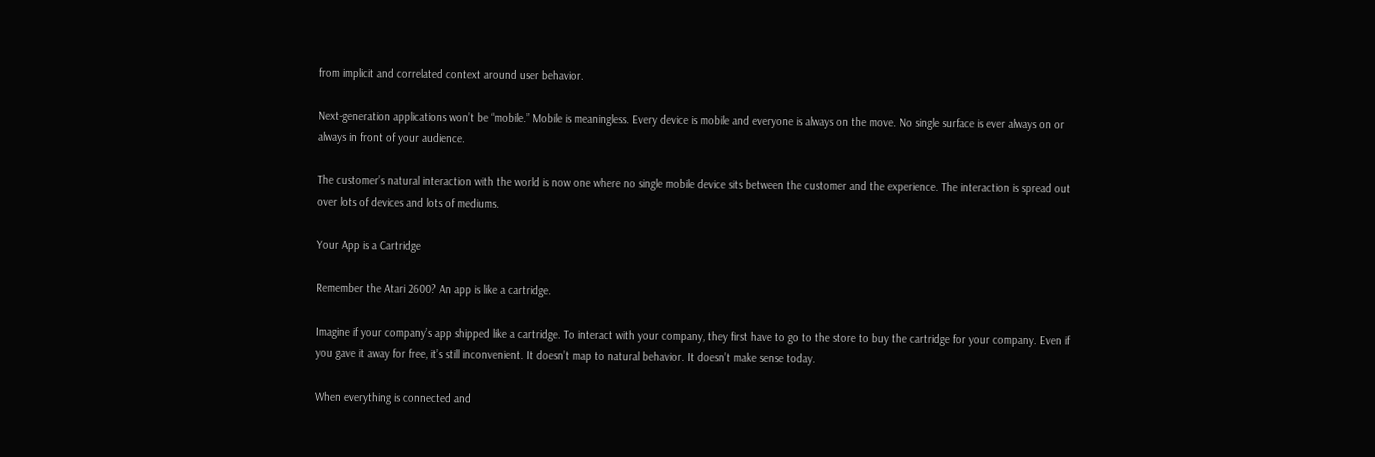from implicit and correlated context around user behavior.

Next-generation applications won’t be “mobile.” Mobile is meaningless. Every device is mobile and everyone is always on the move. No single surface is ever always on or always in front of your audience.

The customer’s natural interaction with the world is now one where no single mobile device sits between the customer and the experience. The interaction is spread out over lots of devices and lots of mediums.

Your App is a Cartridge

Remember the Atari 2600? An app is like a cartridge.

Imagine if your company’s app shipped like a cartridge. To interact with your company, they first have to go to the store to buy the cartridge for your company. Even if you gave it away for free, it’s still inconvenient. It doesn’t map to natural behavior. It doesn’t make sense today.

When everything is connected and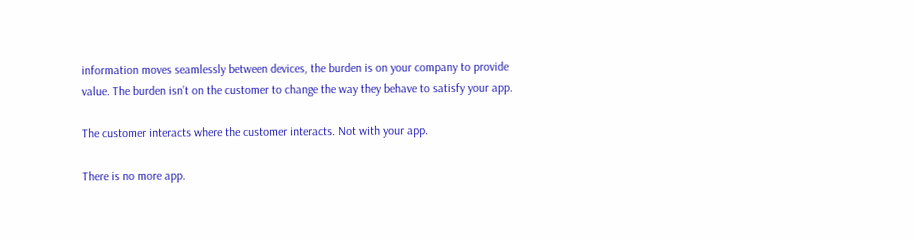information moves seamlessly between devices, the burden is on your company to provide value. The burden isn’t on the customer to change the way they behave to satisfy your app.

The customer interacts where the customer interacts. Not with your app.

There is no more app.